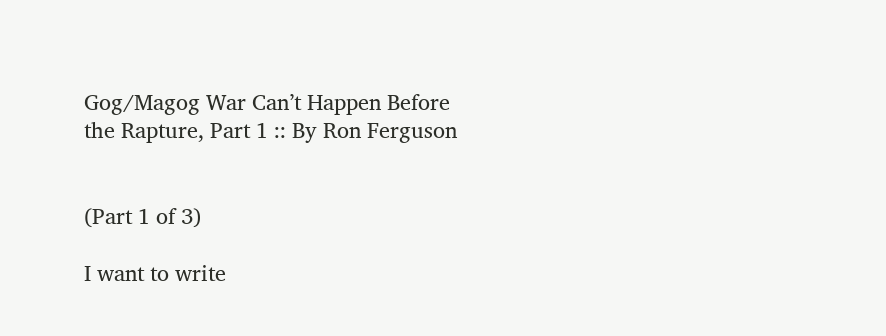Gog/Magog War Can’t Happen Before the Rapture, Part 1 :: By Ron Ferguson


(Part 1 of 3)

I want to write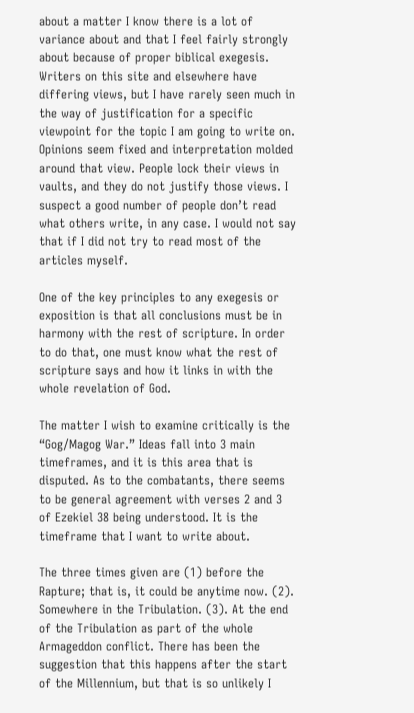about a matter I know there is a lot of variance about and that I feel fairly strongly about because of proper biblical exegesis. Writers on this site and elsewhere have differing views, but I have rarely seen much in the way of justification for a specific viewpoint for the topic I am going to write on. Opinions seem fixed and interpretation molded around that view. People lock their views in vaults, and they do not justify those views. I suspect a good number of people don’t read what others write, in any case. I would not say that if I did not try to read most of the articles myself.

One of the key principles to any exegesis or exposition is that all conclusions must be in harmony with the rest of scripture. In order to do that, one must know what the rest of scripture says and how it links in with the whole revelation of God.

The matter I wish to examine critically is the “Gog/Magog War.” Ideas fall into 3 main timeframes, and it is this area that is disputed. As to the combatants, there seems to be general agreement with verses 2 and 3 of Ezekiel 38 being understood. It is the timeframe that I want to write about.

The three times given are (1) before the Rapture; that is, it could be anytime now. (2). Somewhere in the Tribulation. (3). At the end of the Tribulation as part of the whole Armageddon conflict. There has been the suggestion that this happens after the start of the Millennium, but that is so unlikely I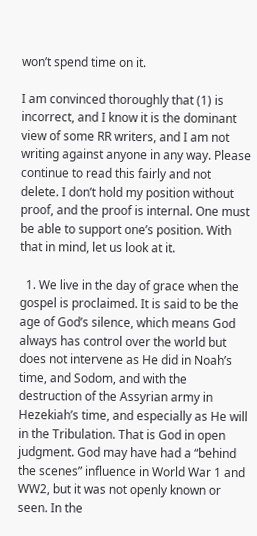won’t spend time on it.

I am convinced thoroughly that (1) is incorrect, and I know it is the dominant view of some RR writers, and I am not writing against anyone in any way. Please continue to read this fairly and not delete. I don’t hold my position without proof, and the proof is internal. One must be able to support one’s position. With that in mind, let us look at it.

  1. We live in the day of grace when the gospel is proclaimed. It is said to be the age of God’s silence, which means God always has control over the world but does not intervene as He did in Noah’s time, and Sodom, and with the destruction of the Assyrian army in Hezekiah’s time, and especially as He will in the Tribulation. That is God in open judgment. God may have had a “behind the scenes” influence in World War 1 and WW2, but it was not openly known or seen. In the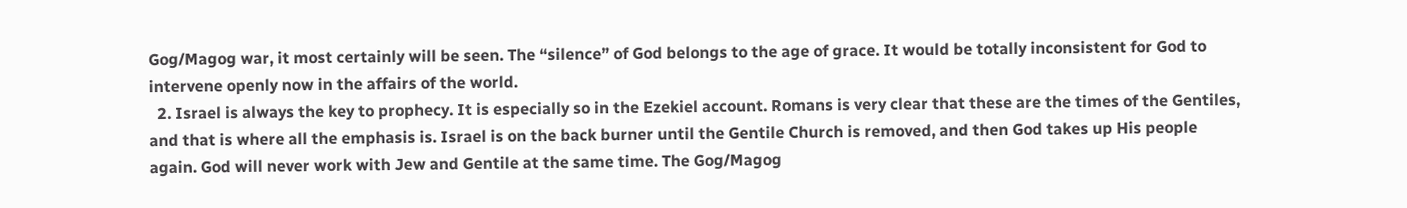Gog/Magog war, it most certainly will be seen. The “silence” of God belongs to the age of grace. It would be totally inconsistent for God to intervene openly now in the affairs of the world.
  2. Israel is always the key to prophecy. It is especially so in the Ezekiel account. Romans is very clear that these are the times of the Gentiles, and that is where all the emphasis is. Israel is on the back burner until the Gentile Church is removed, and then God takes up His people again. God will never work with Jew and Gentile at the same time. The Gog/Magog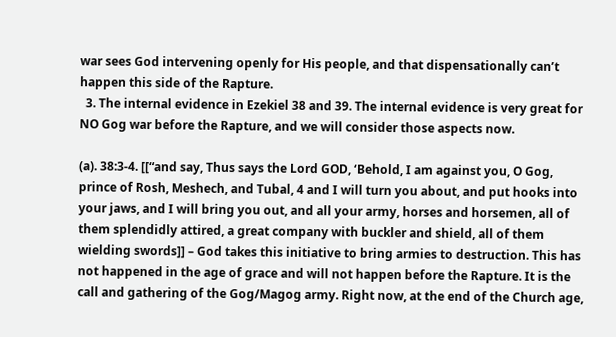war sees God intervening openly for His people, and that dispensationally can’t happen this side of the Rapture.
  3. The internal evidence in Ezekiel 38 and 39. The internal evidence is very great for NO Gog war before the Rapture, and we will consider those aspects now.

(a). 38:3-4. [[“and say, Thus says the Lord GOD, ‘Behold, I am against you, O Gog, prince of Rosh, Meshech, and Tubal, 4 and I will turn you about, and put hooks into your jaws, and I will bring you out, and all your army, horses and horsemen, all of them splendidly attired, a great company with buckler and shield, all of them wielding swords]] – God takes this initiative to bring armies to destruction. This has not happened in the age of grace and will not happen before the Rapture. It is the call and gathering of the Gog/Magog army. Right now, at the end of the Church age,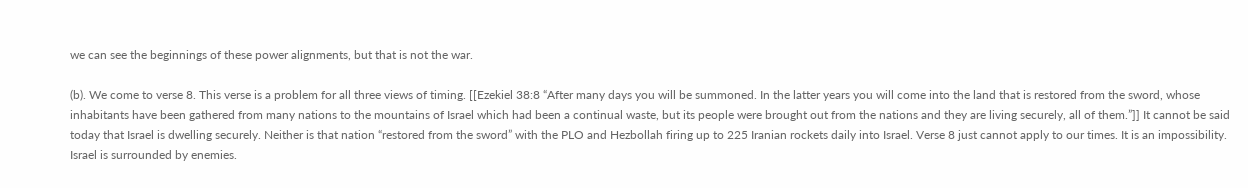we can see the beginnings of these power alignments, but that is not the war.

(b). We come to verse 8. This verse is a problem for all three views of timing. [[Ezekiel 38:8 “After many days you will be summoned. In the latter years you will come into the land that is restored from the sword, whose inhabitants have been gathered from many nations to the mountains of Israel which had been a continual waste, but its people were brought out from the nations and they are living securely, all of them.”]] It cannot be said today that Israel is dwelling securely. Neither is that nation “restored from the sword” with the PLO and Hezbollah firing up to 225 Iranian rockets daily into Israel. Verse 8 just cannot apply to our times. It is an impossibility. Israel is surrounded by enemies.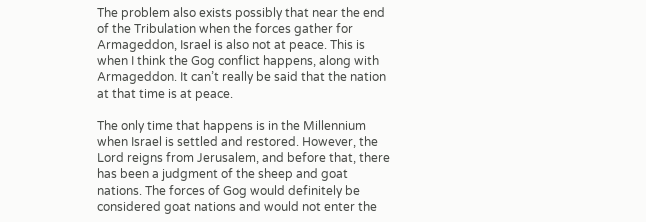The problem also exists possibly that near the end of the Tribulation when the forces gather for Armageddon, Israel is also not at peace. This is when I think the Gog conflict happens, along with Armageddon. It can’t really be said that the nation at that time is at peace.

The only time that happens is in the Millennium when Israel is settled and restored. However, the Lord reigns from Jerusalem, and before that, there has been a judgment of the sheep and goat nations. The forces of Gog would definitely be considered goat nations and would not enter the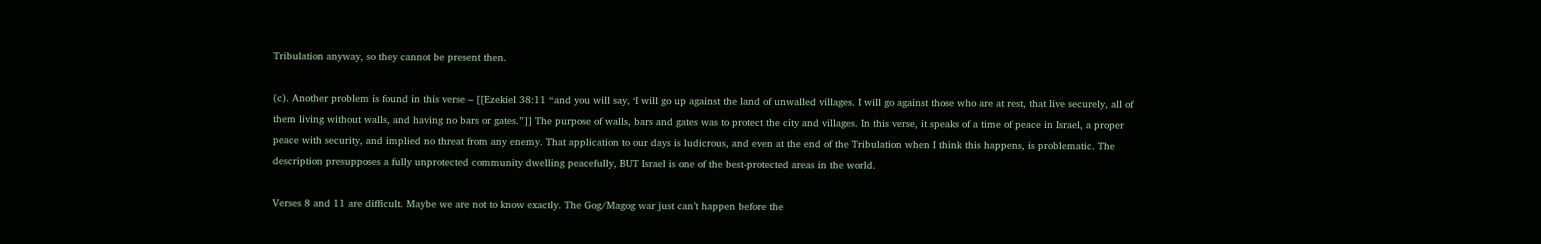Tribulation anyway, so they cannot be present then.

(c). Another problem is found in this verse – [[Ezekiel 38:11 “and you will say, ‘I will go up against the land of unwalled villages. I will go against those who are at rest, that live securely, all of them living without walls, and having no bars or gates.”]] The purpose of walls, bars and gates was to protect the city and villages. In this verse, it speaks of a time of peace in Israel, a proper peace with security, and implied no threat from any enemy. That application to our days is ludicrous, and even at the end of the Tribulation when I think this happens, is problematic. The description presupposes a fully unprotected community dwelling peacefully, BUT Israel is one of the best-protected areas in the world.

Verses 8 and 11 are difficult. Maybe we are not to know exactly. The Gog/Magog war just can’t happen before the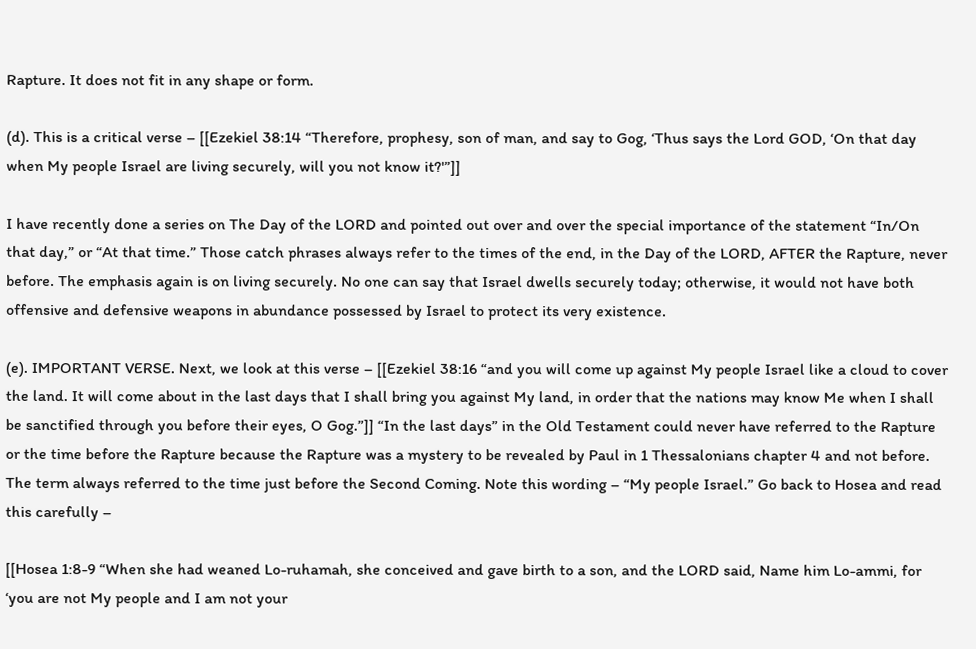Rapture. It does not fit in any shape or form.

(d). This is a critical verse – [[Ezekiel 38:14 “Therefore, prophesy, son of man, and say to Gog, ‘Thus says the Lord GOD, ‘On that day when My people Israel are living securely, will you not know it?'”]]

I have recently done a series on The Day of the LORD and pointed out over and over the special importance of the statement “In/On that day,” or “At that time.” Those catch phrases always refer to the times of the end, in the Day of the LORD, AFTER the Rapture, never before. The emphasis again is on living securely. No one can say that Israel dwells securely today; otherwise, it would not have both offensive and defensive weapons in abundance possessed by Israel to protect its very existence.

(e). IMPORTANT VERSE. Next, we look at this verse – [[Ezekiel 38:16 “and you will come up against My people Israel like a cloud to cover the land. It will come about in the last days that I shall bring you against My land, in order that the nations may know Me when I shall be sanctified through you before their eyes, O Gog.”]] “In the last days” in the Old Testament could never have referred to the Rapture or the time before the Rapture because the Rapture was a mystery to be revealed by Paul in 1 Thessalonians chapter 4 and not before. The term always referred to the time just before the Second Coming. Note this wording – “My people Israel.” Go back to Hosea and read this carefully –

[[Hosea 1:8-9 “When she had weaned Lo-ruhamah, she conceived and gave birth to a son, and the LORD said, Name him Lo-ammi, for ‘you are not My people and I am not your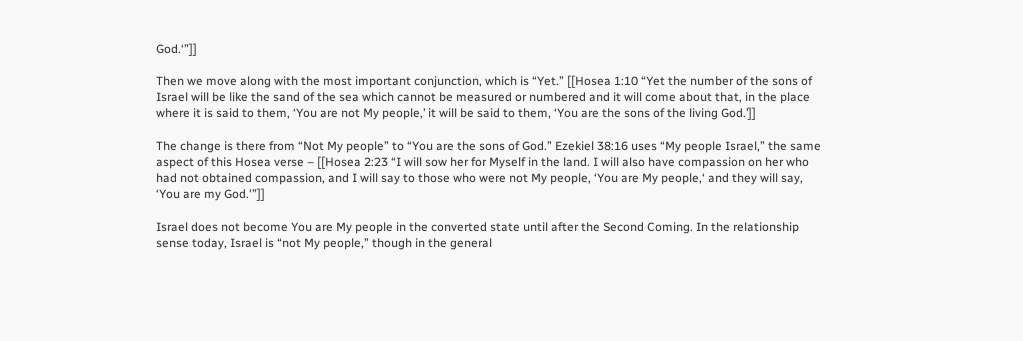God.‘”]]

Then we move along with the most important conjunction, which is “Yet.” [[Hosea 1:10 “Yet the number of the sons of Israel will be like the sand of the sea which cannot be measured or numbered and it will come about that, in the place where it is said to them, ‘You are not My people,’ it will be said to them, ‘You are the sons of the living God.’]]

The change is there from “Not My people” to “You are the sons of God.” Ezekiel 38:16 uses “My people Israel,” the same aspect of this Hosea verse – [[Hosea 2:23 “I will sow her for Myself in the land. I will also have compassion on her who had not obtained compassion, and I will say to those who were not My people, ‘You are My people,‘ and they will say, ‘You are my God.'”]]

Israel does not become You are My people in the converted state until after the Second Coming. In the relationship sense today, Israel is “not My people,” though in the general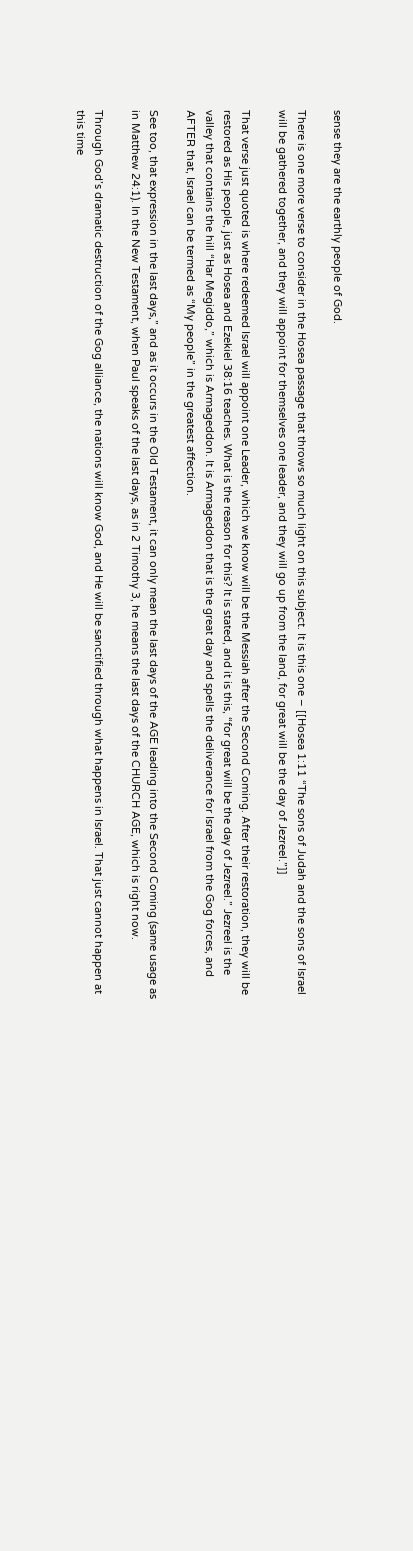sense they are the earthly people of God.

There is one more verse to consider in the Hosea passage that throws so much light on this subject. It is this one – [[Hosea 1:11 “The sons of Judah and the sons of Israel will be gathered together, and they will appoint for themselves one leader, and they will go up from the land, for great will be the day of Jezreel.”]]

That verse just quoted is where redeemed Israel will appoint one Leader, which we know will be the Messiah after the Second Coming. After their restoration, they will be restored as His people, just as Hosea and Ezekiel 38:16 teaches. What is the reason for this? It is stated, and it is this, “for great will be the day of Jezreel.” Jezreel is the valley that contains the hill “Har Megiddo,” which is Armageddon. It is Armageddon that is the great day and spells the deliverance for Israel from the Gog forces, and AFTER that, Israel can be termed as “My people” in the greatest affection.

See too, that expression in the last days,” and as it occurs in the Old Testament, it can only mean the last days of the AGE leading into the Second Coming (same usage as in Matthew 24:1). In the New Testament, when Paul speaks of the last days, as in 2 Timothy 3, he means the last days of the CHURCH AGE, which is right now.

Through God’s dramatic destruction of the Gog alliance, the nations will know God, and He will be sanctified through what happens in Israel. That just cannot happen at this time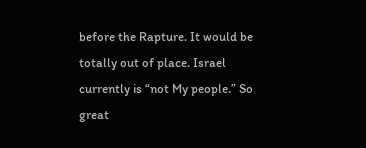before the Rapture. It would be totally out of place. Israel currently is “not My people.” So great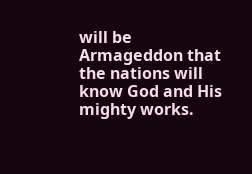will be Armageddon that the nations will know God and His mighty works.